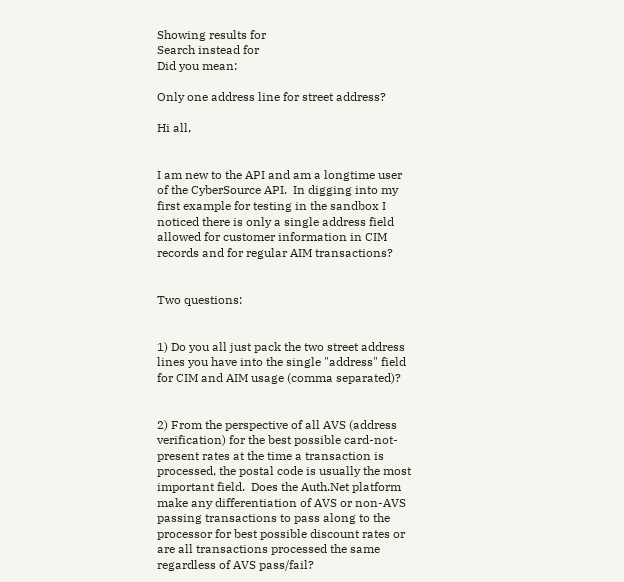Showing results for
Search instead for
Did you mean:

Only one address line for street address?

Hi all,


I am new to the API and am a longtime user of the CyberSource API.  In digging into my first example for testing in the sandbox I noticed there is only a single address field allowed for customer information in CIM records and for regular AIM transactions?


Two questions:


1) Do you all just pack the two street address lines you have into the single "address" field for CIM and AIM usage (comma separated)?


2) From the perspective of all AVS (address verification) for the best possible card-not-present rates at the time a transaction is processed, the postal code is usually the most important field.  Does the Auth.Net platform make any differentiation of AVS or non-AVS passing transactions to pass along to the processor for best possible discount rates or are all transactions processed the same regardless of AVS pass/fail?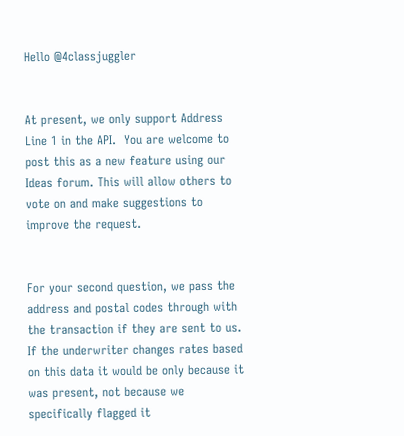Hello @4classjuggler


At present, we only support Address Line 1 in the API.  You are welcome to post this as a new feature using our Ideas forum. This will allow others to vote on and make suggestions to improve the request.


For your second question, we pass the address and postal codes through with the transaction if they are sent to us. If the underwriter changes rates based on this data it would be only because it was present, not because we specifically flagged it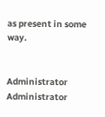as present in some way.


Administrator Administrator